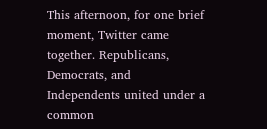This afternoon, for one brief moment, Twitter came together. Republicans, Democrats, and Independents united under a common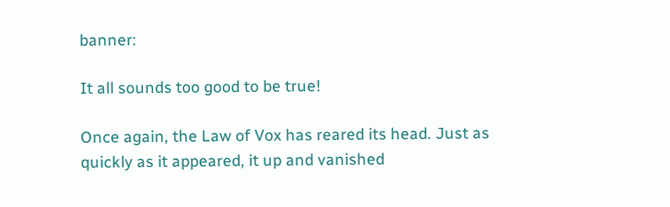banner:

It all sounds too good to be true!

Once again, the Law of Vox has reared its head. Just as quickly as it appeared, it up and vanished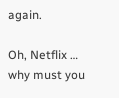again.

Oh, Netflix … why must you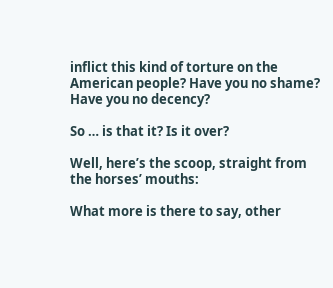inflict this kind of torture on the American people? Have you no shame? Have you no decency?

So … is that it? Is it over?

Well, here’s the scoop, straight from the horses’ mouths:

What more is there to say, other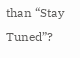than “Stay Tuned”?